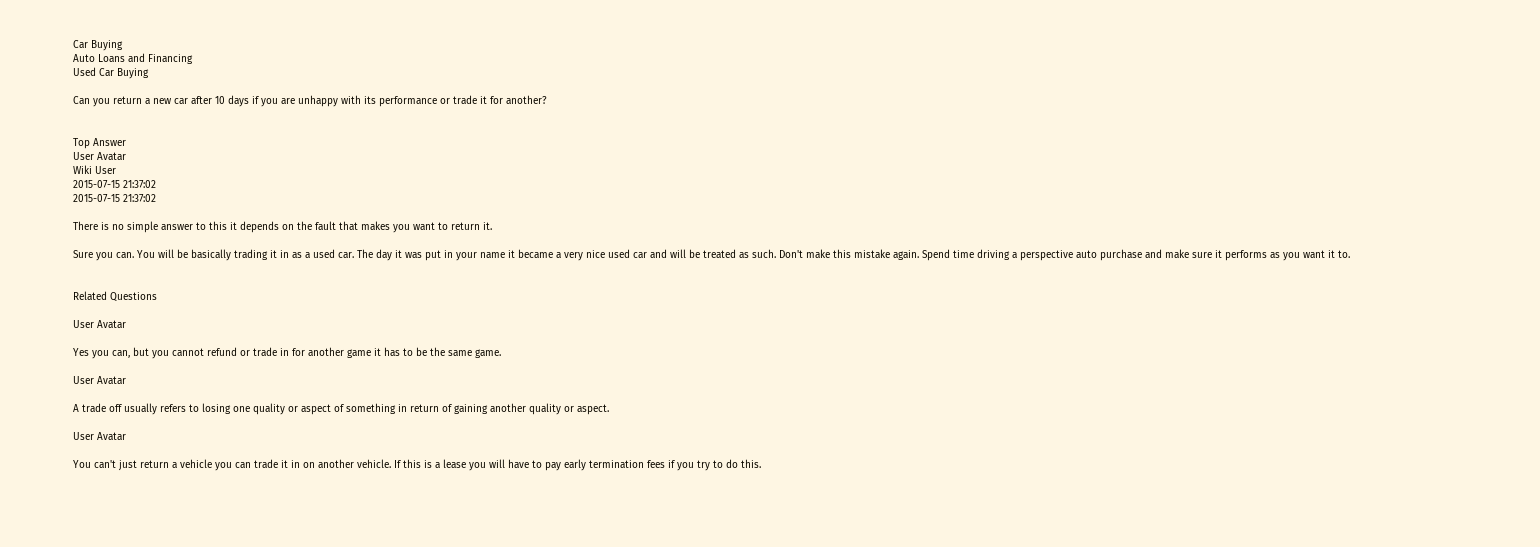Car Buying
Auto Loans and Financing
Used Car Buying

Can you return a new car after 10 days if you are unhappy with its performance or trade it for another?


Top Answer
User Avatar
Wiki User
2015-07-15 21:37:02
2015-07-15 21:37:02

There is no simple answer to this it depends on the fault that makes you want to return it.

Sure you can. You will be basically trading it in as a used car. The day it was put in your name it became a very nice used car and will be treated as such. Don't make this mistake again. Spend time driving a perspective auto purchase and make sure it performs as you want it to.


Related Questions

User Avatar

Yes you can, but you cannot refund or trade in for another game it has to be the same game.

User Avatar

A trade off usually refers to losing one quality or aspect of something in return of gaining another quality or aspect.

User Avatar

You can't just return a vehicle you can trade it in on another vehicle. If this is a lease you will have to pay early termination fees if you try to do this.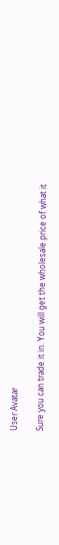User Avatar

Sure you can trade it in. You will get the wholesale price of what it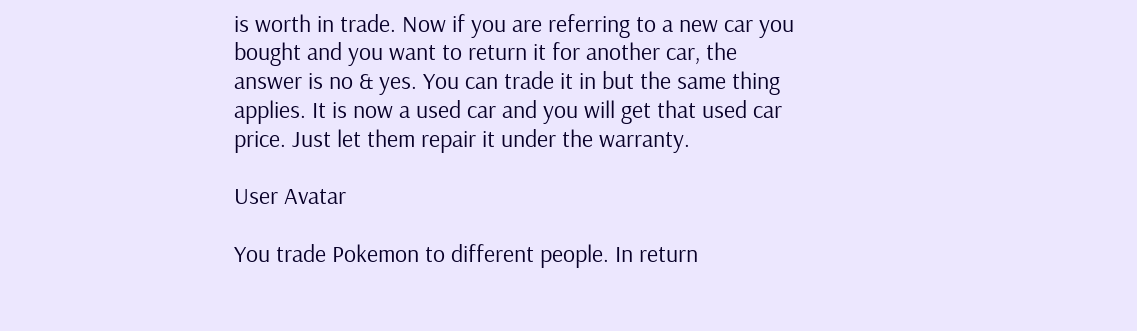is worth in trade. Now if you are referring to a new car you bought and you want to return it for another car, the answer is no & yes. You can trade it in but the same thing applies. It is now a used car and you will get that used car price. Just let them repair it under the warranty.

User Avatar

You trade Pokemon to different people. In return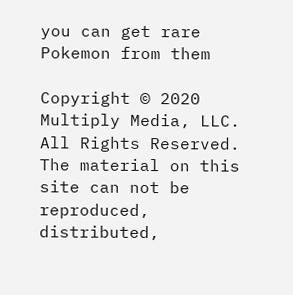you can get rare Pokemon from them

Copyright © 2020 Multiply Media, LLC. All Rights Reserved. The material on this site can not be reproduced, distributed,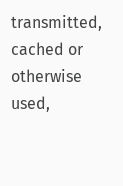transmitted, cached or otherwise used,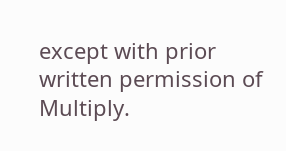except with prior written permission of Multiply.